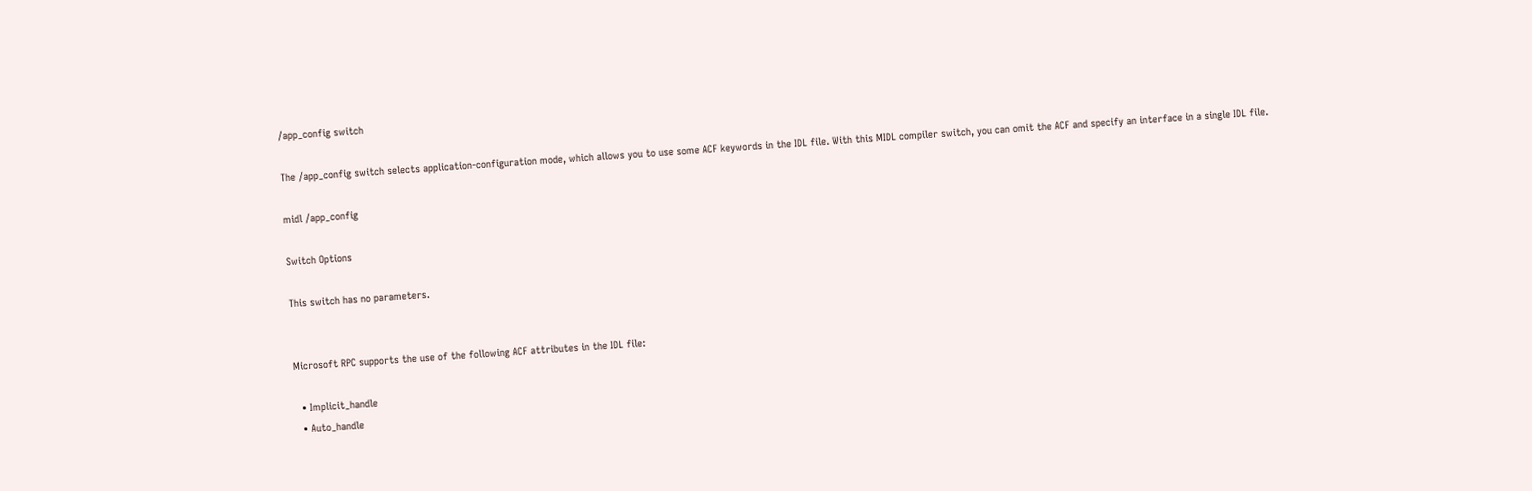/app_config switch

The /app_config switch selects application-configuration mode, which allows you to use some ACF keywords in the IDL file. With this MIDL compiler switch, you can omit the ACF and specify an interface in a single IDL file.

midl /app_config

Switch Options

This switch has no parameters.


Microsoft RPC supports the use of the following ACF attributes in the IDL file:

  • Implicit_handle
  • Auto_handle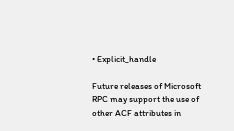• Explicit_handle

Future releases of Microsoft RPC may support the use of other ACF attributes in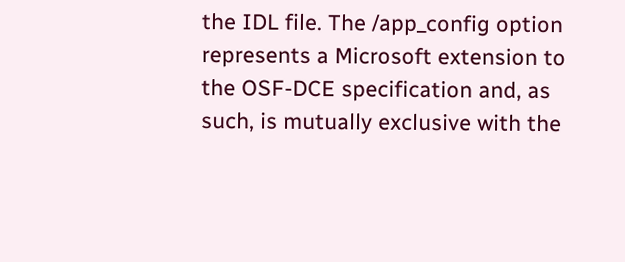the IDL file. The /app_config option represents a Microsoft extension to the OSF-DCE specification and, as such, is mutually exclusive with the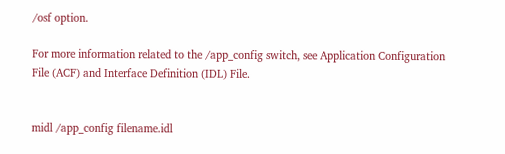/osf option.

For more information related to the /app_config switch, see Application Configuration File (ACF) and Interface Definition (IDL) File.


midl /app_config filename.idl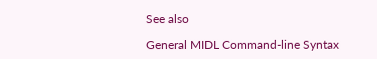See also

General MIDL Command-line Syntax